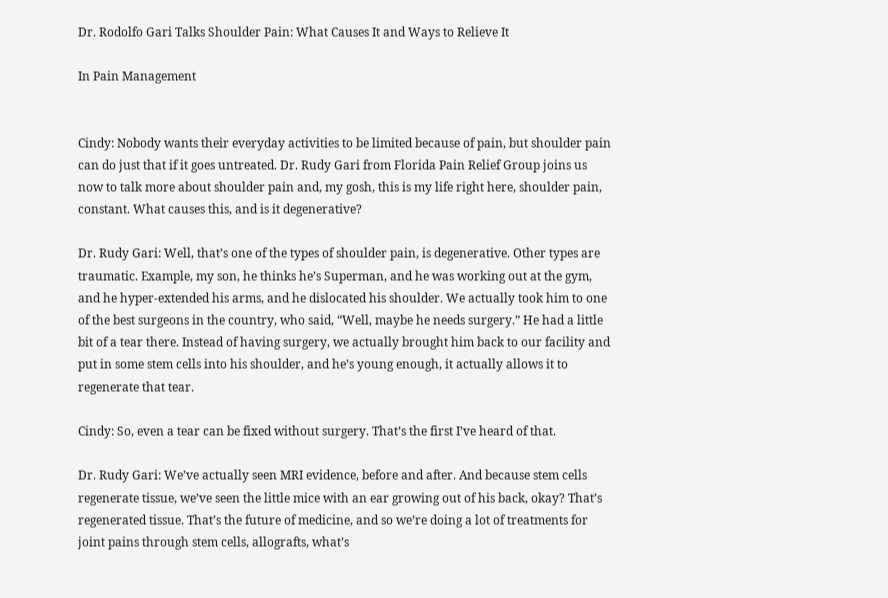Dr. Rodolfo Gari Talks Shoulder Pain: What Causes It and Ways to Relieve It

In Pain Management


Cindy: Nobody wants their everyday activities to be limited because of pain, but shoulder pain can do just that if it goes untreated. Dr. Rudy Gari from Florida Pain Relief Group joins us now to talk more about shoulder pain and, my gosh, this is my life right here, shoulder pain, constant. What causes this, and is it degenerative?

Dr. Rudy Gari: Well, that’s one of the types of shoulder pain, is degenerative. Other types are traumatic. Example, my son, he thinks he’s Superman, and he was working out at the gym, and he hyper-extended his arms, and he dislocated his shoulder. We actually took him to one of the best surgeons in the country, who said, “Well, maybe he needs surgery.” He had a little bit of a tear there. Instead of having surgery, we actually brought him back to our facility and put in some stem cells into his shoulder, and he’s young enough, it actually allows it to regenerate that tear.

Cindy: So, even a tear can be fixed without surgery. That’s the first I’ve heard of that.

Dr. Rudy Gari: We’ve actually seen MRI evidence, before and after. And because stem cells regenerate tissue, we’ve seen the little mice with an ear growing out of his back, okay? That’s regenerated tissue. That’s the future of medicine, and so we’re doing a lot of treatments for joint pains through stem cells, allografts, what’s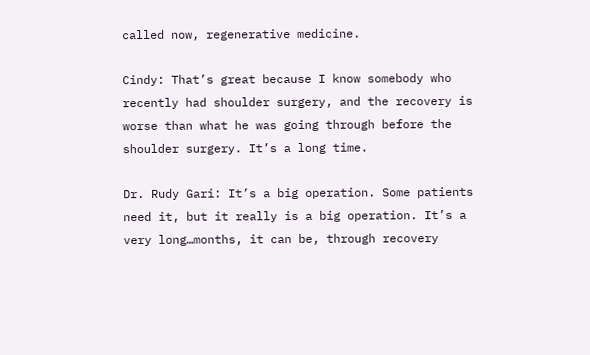called now, regenerative medicine.

Cindy: That’s great because I know somebody who recently had shoulder surgery, and the recovery is worse than what he was going through before the shoulder surgery. It’s a long time.

Dr. Rudy Gari: It’s a big operation. Some patients need it, but it really is a big operation. It’s a very long…months, it can be, through recovery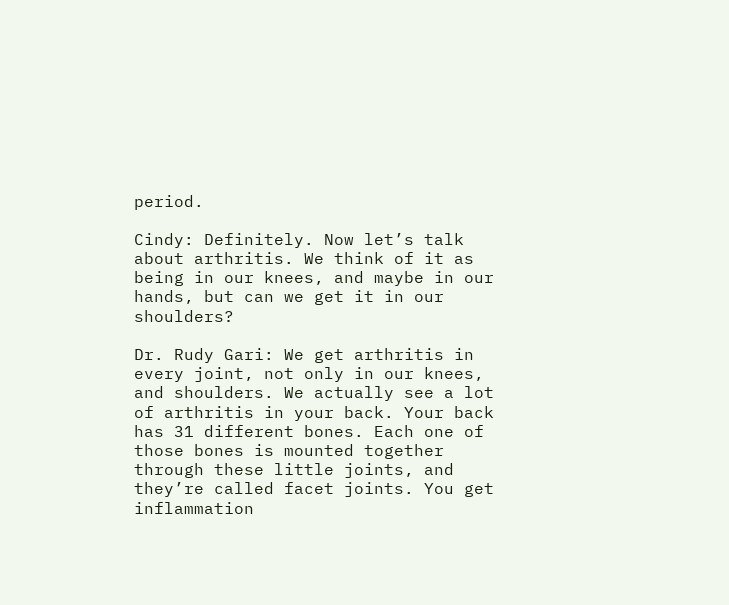period.

Cindy: Definitely. Now let’s talk about arthritis. We think of it as being in our knees, and maybe in our hands, but can we get it in our shoulders?

Dr. Rudy Gari: We get arthritis in every joint, not only in our knees, and shoulders. We actually see a lot of arthritis in your back. Your back has 31 different bones. Each one of those bones is mounted together through these little joints, and they’re called facet joints. You get inflammation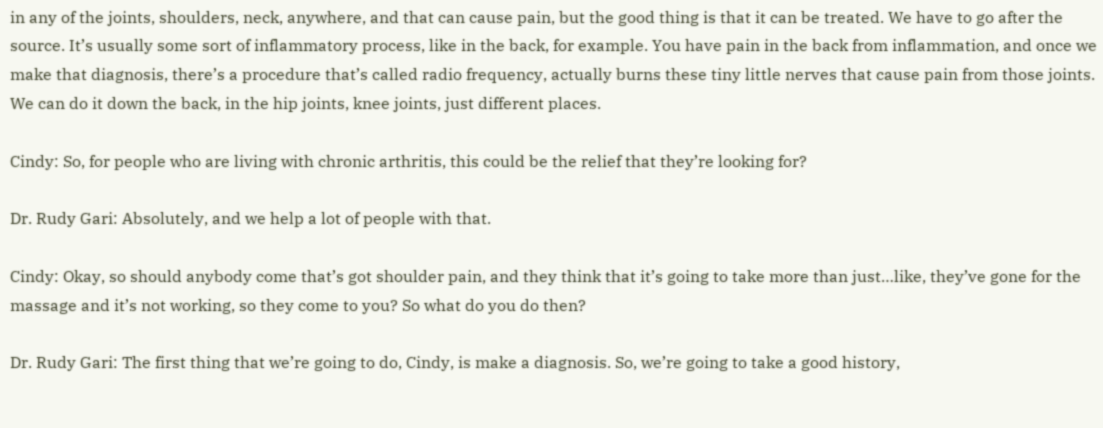in any of the joints, shoulders, neck, anywhere, and that can cause pain, but the good thing is that it can be treated. We have to go after the source. It’s usually some sort of inflammatory process, like in the back, for example. You have pain in the back from inflammation, and once we make that diagnosis, there’s a procedure that’s called radio frequency, actually burns these tiny little nerves that cause pain from those joints. We can do it down the back, in the hip joints, knee joints, just different places.

Cindy: So, for people who are living with chronic arthritis, this could be the relief that they’re looking for?

Dr. Rudy Gari: Absolutely, and we help a lot of people with that.

Cindy: Okay, so should anybody come that’s got shoulder pain, and they think that it’s going to take more than just…like, they’ve gone for the massage and it’s not working, so they come to you? So what do you do then?

Dr. Rudy Gari: The first thing that we’re going to do, Cindy, is make a diagnosis. So, we’re going to take a good history,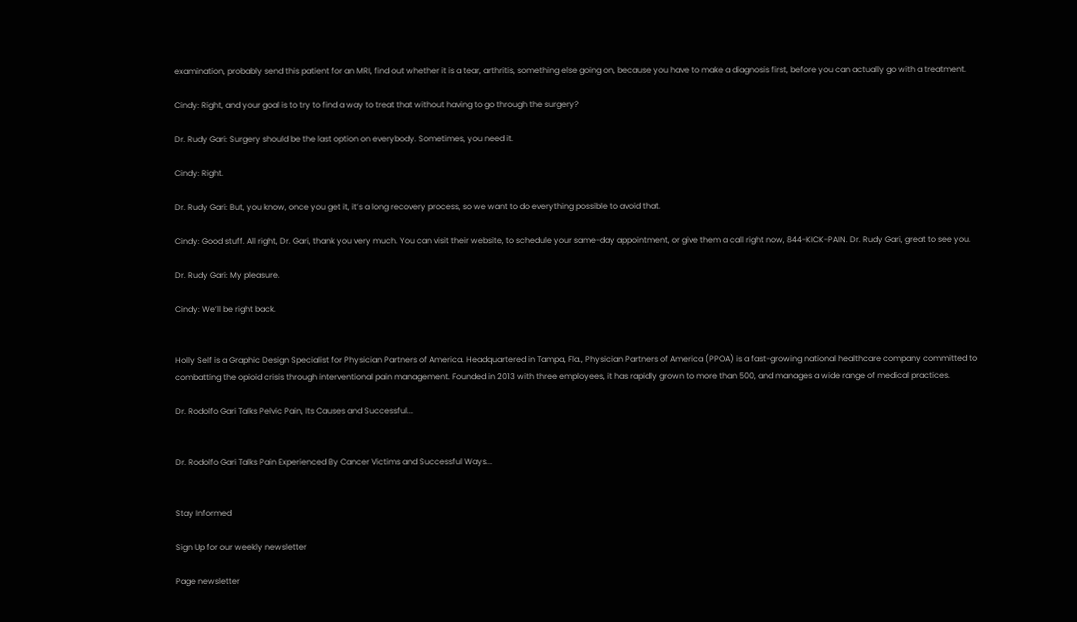examination, probably send this patient for an MRI, find out whether it is a tear, arthritis, something else going on, because you have to make a diagnosis first, before you can actually go with a treatment.

Cindy: Right, and your goal is to try to find a way to treat that without having to go through the surgery?

Dr. Rudy Gari: Surgery should be the last option on everybody. Sometimes, you need it.

Cindy: Right.

Dr. Rudy Gari: But, you know, once you get it, it’s a long recovery process, so we want to do everything possible to avoid that.

Cindy: Good stuff. All right, Dr. Gari, thank you very much. You can visit their website, to schedule your same-day appointment, or give them a call right now, 844-KICK-PAIN. Dr. Rudy Gari, great to see you.

Dr. Rudy Gari: My pleasure.

Cindy: We’ll be right back.


Holly Self is a Graphic Design Specialist for Physician Partners of America. Headquartered in Tampa, Fla., Physician Partners of America (PPOA) is a fast-growing national healthcare company committed to combatting the opioid crisis through interventional pain management. Founded in 2013 with three employees, it has rapidly grown to more than 500, and manages a wide range of medical practices.

Dr. Rodolfo Gari Talks Pelvic Pain, Its Causes and Successful...


Dr. Rodolfo Gari Talks Pain Experienced By Cancer Victims and Successful Ways...


Stay Informed

Sign Up for our weekly newsletter

Page newsletter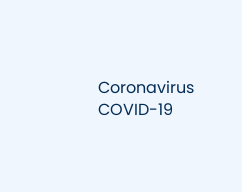Coronavirus COVID-19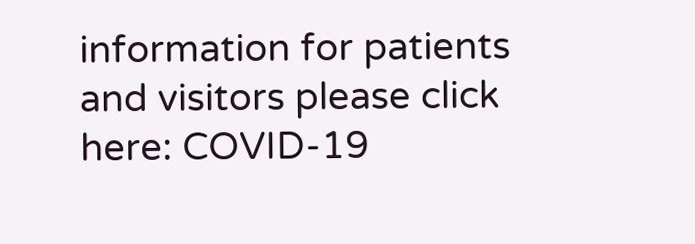information for patients and visitors please click here: COVID-19